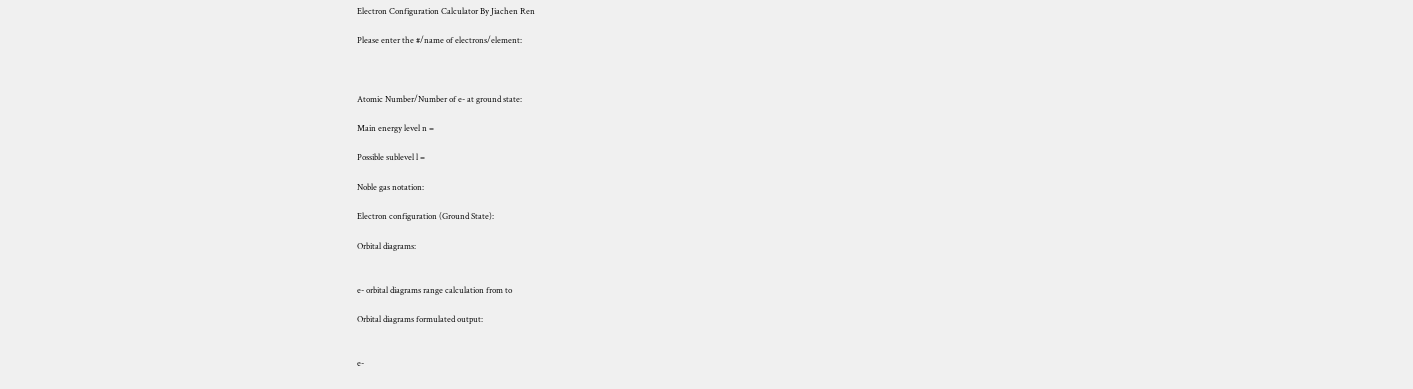Electron Configuration Calculator By Jiachen Ren

Please enter the #/name of electrons/element:



Atomic Number/Number of e- at ground state:

Main energy level n =

Possible sublevel l =

Noble gas notation:

Electron configuration (Ground State):

Orbital diagrams:


e- orbital diagrams range calculation from to

Orbital diagrams formulated output:


e-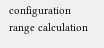configuration range calculation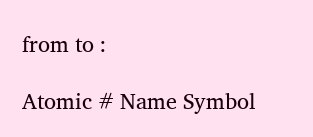from to :

Atomic # Name Symbol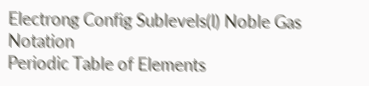Electrong Config Sublevels(l) Noble Gas Notation
Periodic Table of Elements